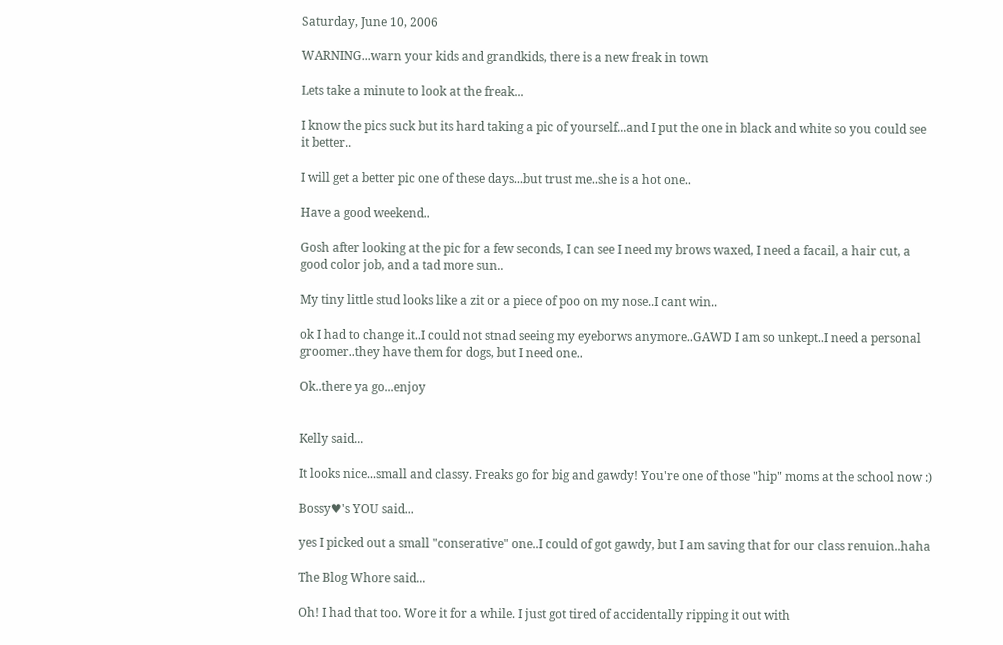Saturday, June 10, 2006

WARNING...warn your kids and grandkids, there is a new freak in town

Lets take a minute to look at the freak...

I know the pics suck but its hard taking a pic of yourself...and I put the one in black and white so you could see it better..

I will get a better pic one of these days...but trust me..she is a hot one..

Have a good weekend..

Gosh after looking at the pic for a few seconds, I can see I need my brows waxed, I need a facail, a hair cut, a good color job, and a tad more sun..

My tiny little stud looks like a zit or a piece of poo on my nose..I cant win..

ok I had to change it..I could not stnad seeing my eyeborws anymore..GAWD I am so unkept..I need a personal groomer..they have them for dogs, but I need one..

Ok..there ya go...enjoy


Kelly said...

It looks nice...small and classy. Freaks go for big and gawdy! You're one of those "hip" moms at the school now :)

Bossy♥'s YOU said...

yes I picked out a small "conserative" one..I could of got gawdy, but I am saving that for our class renuion..haha

The Blog Whore said...

Oh! I had that too. Wore it for a while. I just got tired of accidentally ripping it out with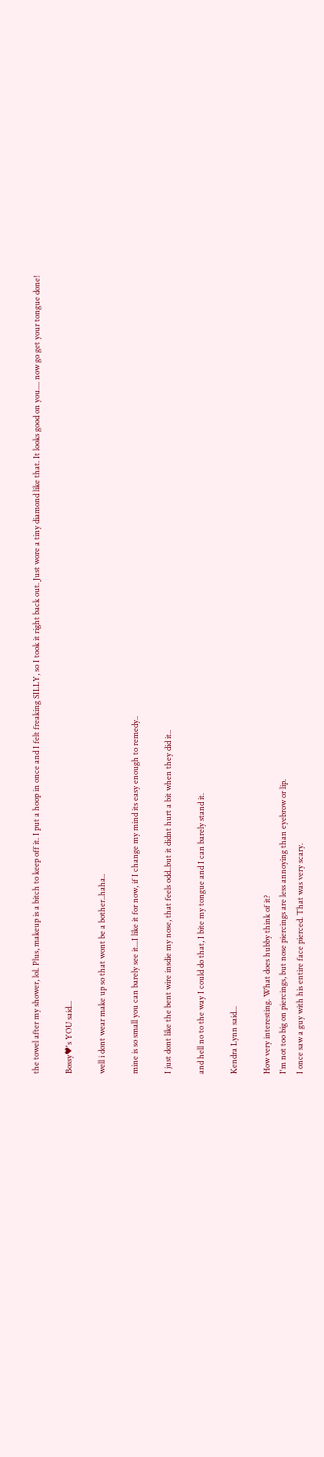the towel after my shower, lol. Plus, makeup is a bitch to keep off it. I put a hoop in once and I felt freaking SILLY, so I took it right back out. Just wore a tiny diamond like that. It looks good on you.... now go get your tongue done!

Bossy♥'s YOU said...

well i dont wear make up so that wont be a bother..haha..

mine is so small you can barely see it...I like it for now, if I change my mind its easy enough to remedy..

I just dont like the bent wire insdie my nose, that feels odd..but it didnt hurt a bit when they did it..

and hell no to the way I could do that, I bite my tongue and I can barely stand it.

Kendra Lynn said...

How very interesting. What does hubby think of it?
I'm not too big on piercings, but nose piercings are less annoying than eyebrow or lip.
I once saw a guy with his entire face pierced. That was very scary.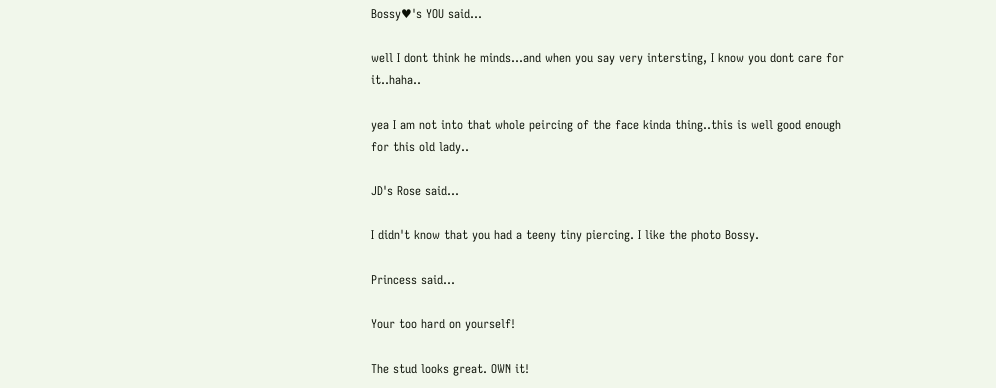Bossy♥'s YOU said...

well I dont think he minds...and when you say very intersting, I know you dont care for it..haha..

yea I am not into that whole peircing of the face kinda thing..this is well good enough for this old lady..

JD's Rose said...

I didn't know that you had a teeny tiny piercing. I like the photo Bossy.

Princess said...

Your too hard on yourself!

The stud looks great. OWN it!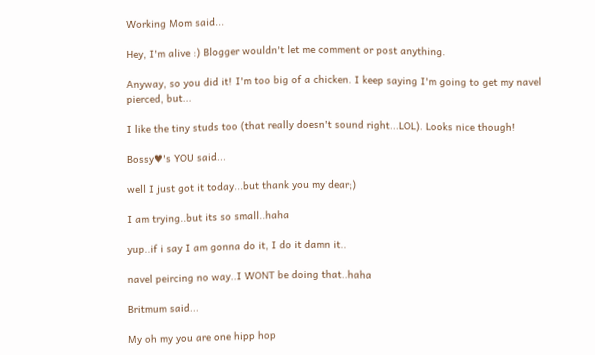Working Mom said...

Hey, I'm alive :) Blogger wouldn't let me comment or post anything.

Anyway, so you did it! I'm too big of a chicken. I keep saying I'm going to get my navel pierced, but...

I like the tiny studs too (that really doesn't sound right...LOL). Looks nice though!

Bossy♥'s YOU said...

well I just got it today...but thank you my dear;)

I am trying..but its so small..haha

yup..if i say I am gonna do it, I do it damn it..

navel peircing no way..I WONT be doing that..haha

Britmum said...

My oh my you are one hipp hop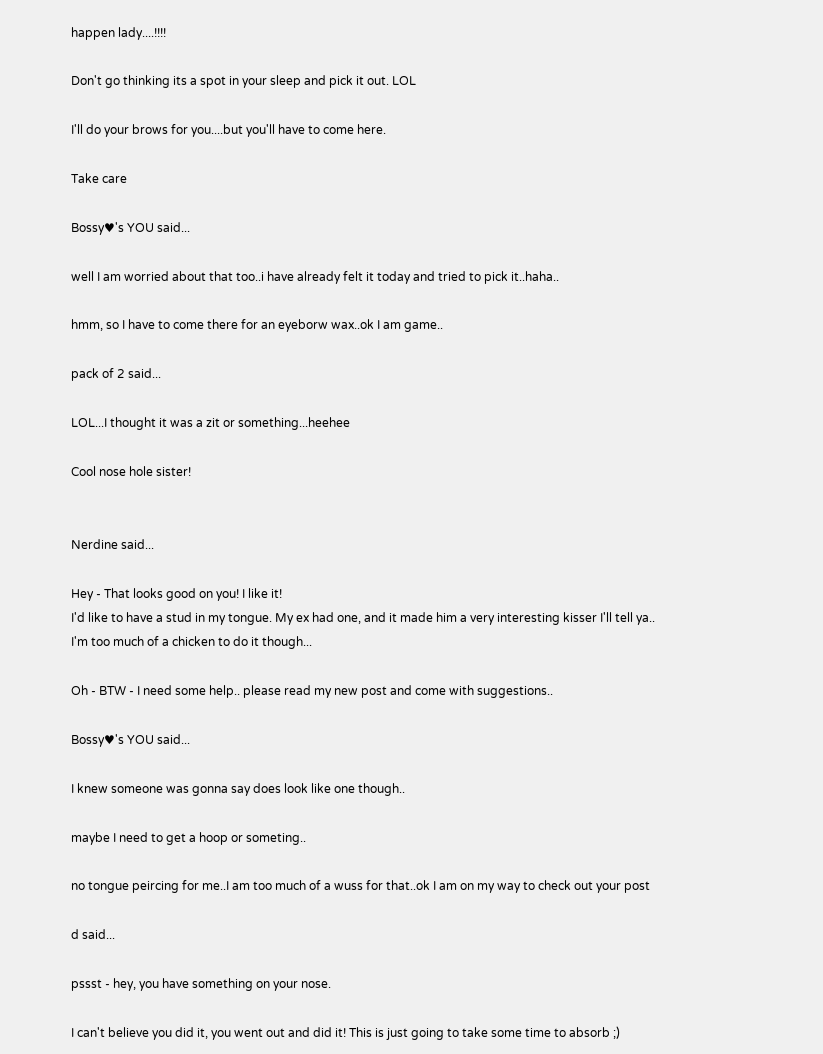happen lady....!!!!

Don't go thinking its a spot in your sleep and pick it out. LOL

I'll do your brows for you....but you'll have to come here.

Take care

Bossy♥'s YOU said...

well I am worried about that too..i have already felt it today and tried to pick it..haha..

hmm, so I have to come there for an eyeborw wax..ok I am game..

pack of 2 said...

LOL...I thought it was a zit or something...heehee

Cool nose hole sister!


Nerdine said...

Hey - That looks good on you! I like it!
I'd like to have a stud in my tongue. My ex had one, and it made him a very interesting kisser I'll tell ya..
I'm too much of a chicken to do it though...

Oh - BTW - I need some help.. please read my new post and come with suggestions..

Bossy♥'s YOU said...

I knew someone was gonna say does look like one though..

maybe I need to get a hoop or someting..

no tongue peircing for me..I am too much of a wuss for that..ok I am on my way to check out your post

d said...

pssst - hey, you have something on your nose.

I can't believe you did it, you went out and did it! This is just going to take some time to absorb ;)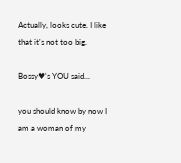Actually, looks cute. I like that it's not too big.

Bossy♥'s YOU said...

you should know by now I am a woman of my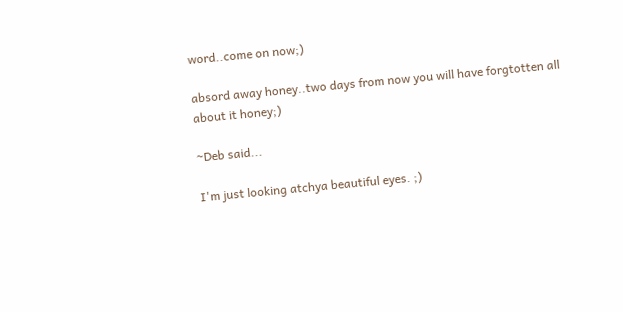word..come on now;)

absord away honey..two days from now you will have forgtotten all about it honey;)

~Deb said...

I'm just looking atchya beautiful eyes. ;)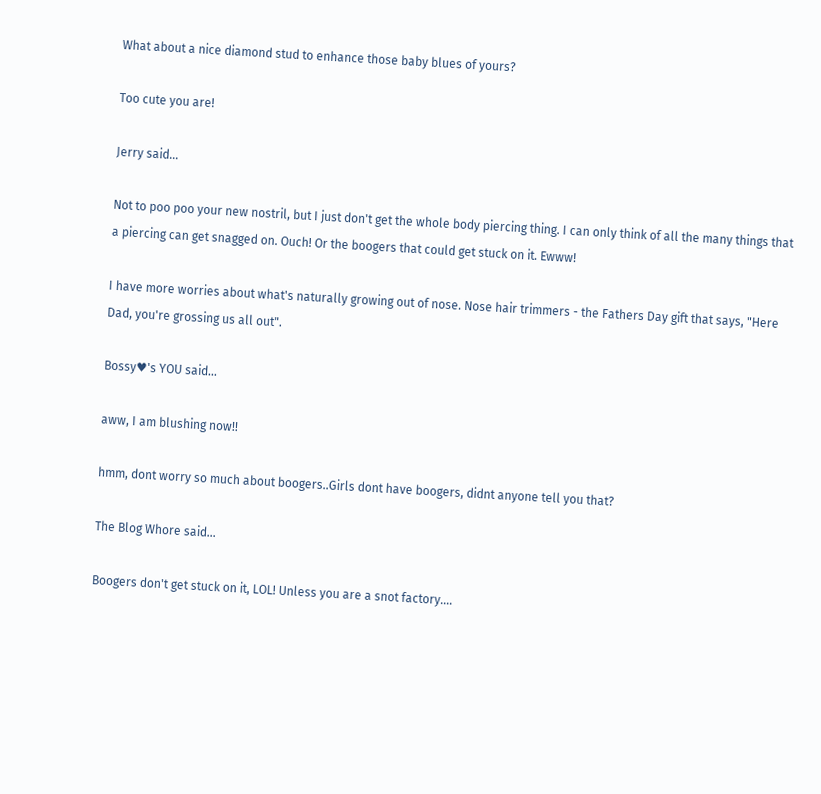What about a nice diamond stud to enhance those baby blues of yours?

Too cute you are!

Jerry said...

Not to poo poo your new nostril, but I just don't get the whole body piercing thing. I can only think of all the many things that a piercing can get snagged on. Ouch! Or the boogers that could get stuck on it. Ewww!

I have more worries about what's naturally growing out of nose. Nose hair trimmers - the Fathers Day gift that says, "Here Dad, you're grossing us all out".

Bossy♥'s YOU said...

aww, I am blushing now!!

hmm, dont worry so much about boogers..Girls dont have boogers, didnt anyone tell you that?

The Blog Whore said...

Boogers don't get stuck on it, LOL! Unless you are a snot factory....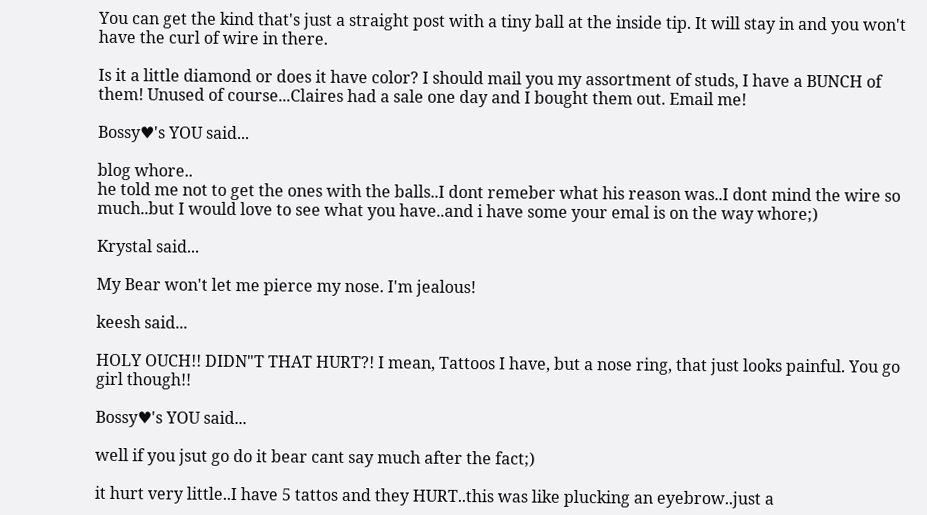You can get the kind that's just a straight post with a tiny ball at the inside tip. It will stay in and you won't have the curl of wire in there.

Is it a little diamond or does it have color? I should mail you my assortment of studs, I have a BUNCH of them! Unused of course...Claires had a sale one day and I bought them out. Email me!

Bossy♥'s YOU said...

blog whore..
he told me not to get the ones with the balls..I dont remeber what his reason was..I dont mind the wire so much..but I would love to see what you have..and i have some your emal is on the way whore;)

Krystal said...

My Bear won't let me pierce my nose. I'm jealous!

keesh said...

HOLY OUCH!! DIDN"T THAT HURT?! I mean, Tattoos I have, but a nose ring, that just looks painful. You go girl though!!

Bossy♥'s YOU said...

well if you jsut go do it bear cant say much after the fact;)

it hurt very little..I have 5 tattos and they HURT..this was like plucking an eyebrow..just a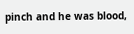pinch and he was blood,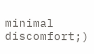minimal discomfort;)